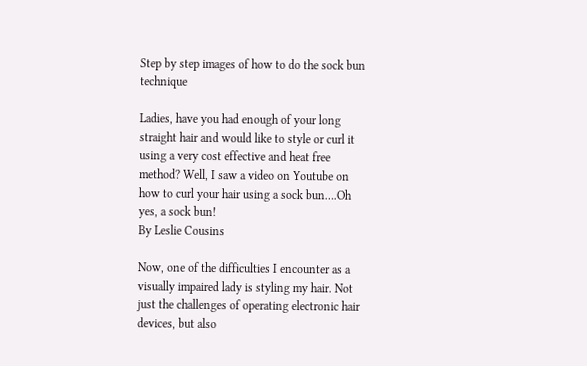Step by step images of how to do the sock bun technique

Ladies, have you had enough of your long straight hair and would like to style or curl it using a very cost effective and heat free method? Well, I saw a video on Youtube on how to curl your hair using a sock bun….Oh yes, a sock bun!
By Leslie Cousins

Now, one of the difficulties I encounter as a visually impaired lady is styling my hair. Not just the challenges of operating electronic hair devices, but also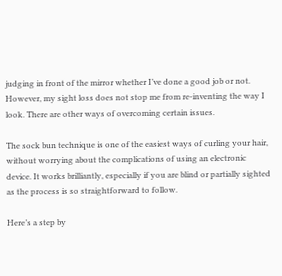judging in front of the mirror whether I’ve done a good job or not. However, my sight loss does not stop me from re-inventing the way I look. There are other ways of overcoming certain issues.

The sock bun technique is one of the easiest ways of curling your hair, without worrying about the complications of using an electronic device. It works brilliantly, especially if you are blind or partially sighted as the process is so straightforward to follow.

Here’s a step by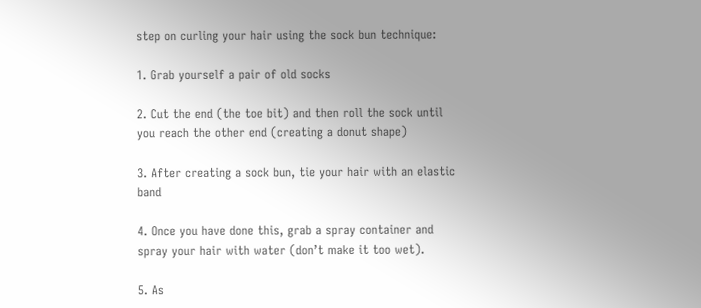step on curling your hair using the sock bun technique:

1. Grab yourself a pair of old socks

2. Cut the end (the toe bit) and then roll the sock until you reach the other end (creating a donut shape)

3. After creating a sock bun, tie your hair with an elastic band

4. Once you have done this, grab a spray container and spray your hair with water (don’t make it too wet).

5. As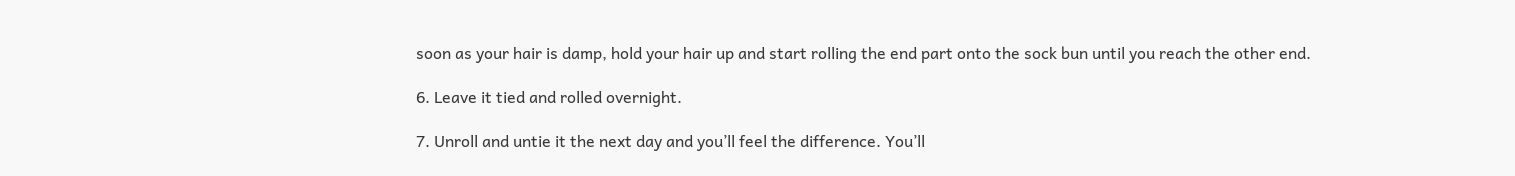soon as your hair is damp, hold your hair up and start rolling the end part onto the sock bun until you reach the other end.

6. Leave it tied and rolled overnight.

7. Unroll and untie it the next day and you’ll feel the difference. You’ll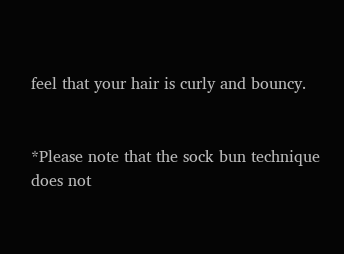feel that your hair is curly and bouncy.


*Please note that the sock bun technique does not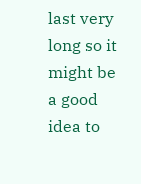last very long so it might be a good idea to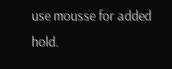use mousse for added hold.